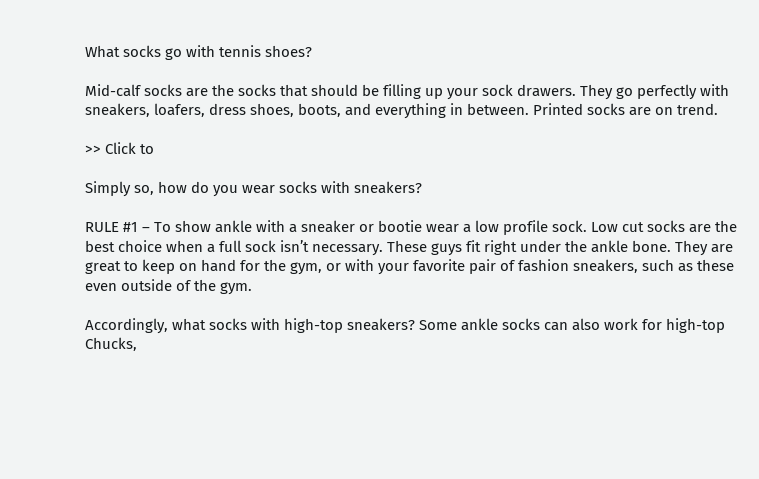What socks go with tennis shoes?

Mid-calf socks are the socks that should be filling up your sock drawers. They go perfectly with sneakers, loafers, dress shoes, boots, and everything in between. Printed socks are on trend.

>> Click to

Simply so, how do you wear socks with sneakers?

RULE #1 – To show ankle with a sneaker or bootie wear a low profile sock. Low cut socks are the best choice when a full sock isn’t necessary. These guys fit right under the ankle bone. They are great to keep on hand for the gym, or with your favorite pair of fashion sneakers, such as these even outside of the gym.

Accordingly, what socks with high-top sneakers? Some ankle socks can also work for high-top Chucks,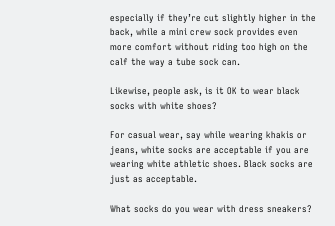especially if they’re cut slightly higher in the back, while a mini crew sock provides even more comfort without riding too high on the calf the way a tube sock can.

Likewise, people ask, is it OK to wear black socks with white shoes?

For casual wear, say while wearing khakis or jeans, white socks are acceptable if you are wearing white athletic shoes. Black socks are just as acceptable.

What socks do you wear with dress sneakers?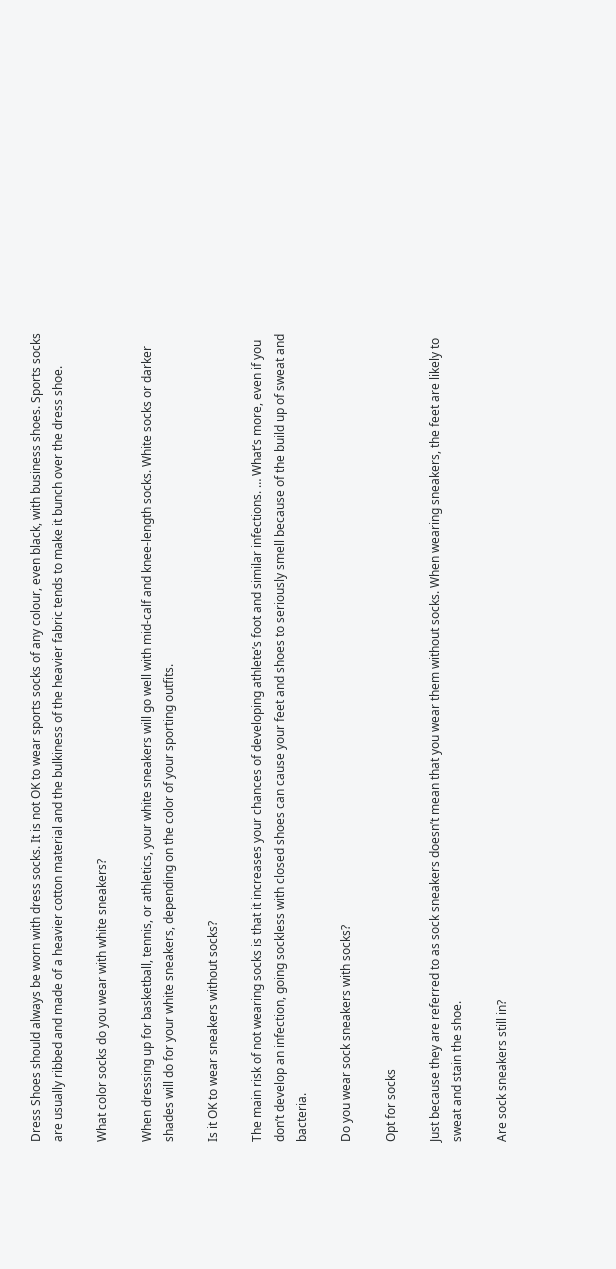Dress Shoes should always be worn with dress socks. It is not OK to wear sports socks of any colour, even black, with business shoes. Sports socks are usually ribbed and made of a heavier cotton material and the bulkiness of the heavier fabric tends to make it bunch over the dress shoe.

What color socks do you wear with white sneakers?

When dressing up for basketball, tennis, or athletics, your white sneakers will go well with mid-calf and knee-length socks. White socks or darker shades will do for your white sneakers, depending on the color of your sporting outfits.

Is it OK to wear sneakers without socks?

The main risk of not wearing socks is that it increases your chances of developing athlete’s foot and similar infections. … What’s more, even if you don’t develop an infection, going sockless with closed shoes can cause your feet and shoes to seriously smell because of the build up of sweat and bacteria.

Do you wear sock sneakers with socks?

Opt for socks

Just because they are referred to as sock sneakers doesn’t mean that you wear them without socks. When wearing sneakers, the feet are likely to sweat and stain the shoe.

Are sock sneakers still in?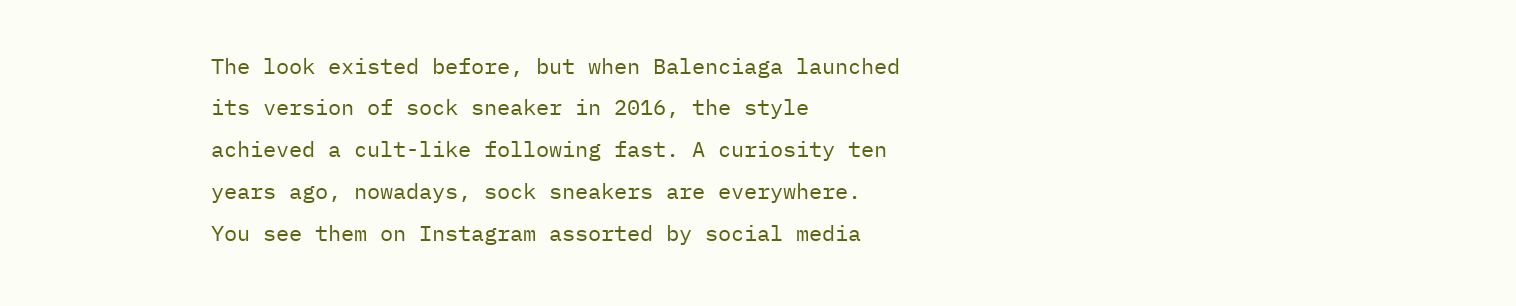The look existed before, but when Balenciaga launched its version of sock sneaker in 2016, the style achieved a cult-like following fast. A curiosity ten years ago, nowadays, sock sneakers are everywhere. You see them on Instagram assorted by social media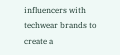influencers with techwear brands to create a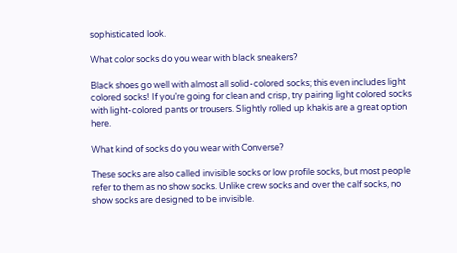sophisticated look.

What color socks do you wear with black sneakers?

Black shoes go well with almost all solid-colored socks; this even includes light colored socks! If you’re going for clean and crisp, try pairing light colored socks with light-colored pants or trousers. Slightly rolled up khakis are a great option here.

What kind of socks do you wear with Converse?

These socks are also called invisible socks or low profile socks, but most people refer to them as no show socks. Unlike crew socks and over the calf socks, no show socks are designed to be invisible.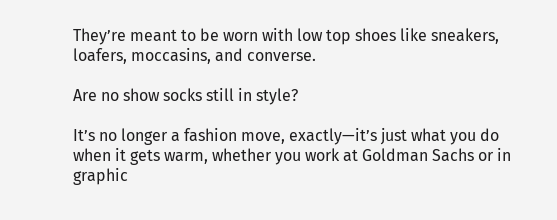They’re meant to be worn with low top shoes like sneakers, loafers, moccasins, and converse.

Are no show socks still in style?

It’s no longer a fashion move, exactly—it’s just what you do when it gets warm, whether you work at Goldman Sachs or in graphic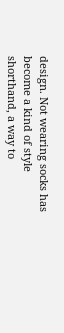design. Not wearing socks has become a kind of style shorthand, a way to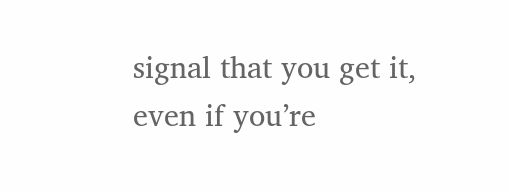signal that you get it, even if you’re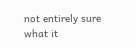not entirely sure what it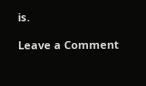is.

Leave a Comment